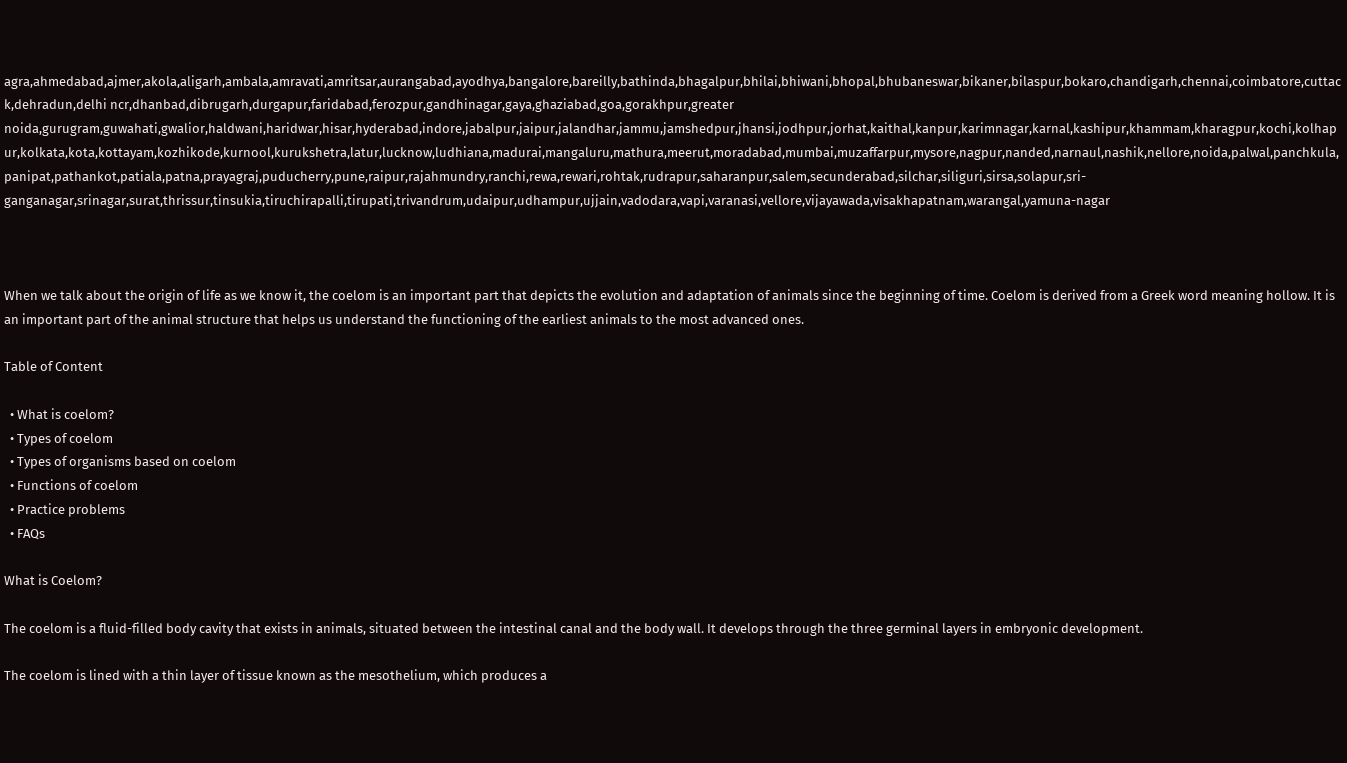agra,ahmedabad,ajmer,akola,aligarh,ambala,amravati,amritsar,aurangabad,ayodhya,bangalore,bareilly,bathinda,bhagalpur,bhilai,bhiwani,bhopal,bhubaneswar,bikaner,bilaspur,bokaro,chandigarh,chennai,coimbatore,cuttack,dehradun,delhi ncr,dhanbad,dibrugarh,durgapur,faridabad,ferozpur,gandhinagar,gaya,ghaziabad,goa,gorakhpur,greater noida,gurugram,guwahati,gwalior,haldwani,haridwar,hisar,hyderabad,indore,jabalpur,jaipur,jalandhar,jammu,jamshedpur,jhansi,jodhpur,jorhat,kaithal,kanpur,karimnagar,karnal,kashipur,khammam,kharagpur,kochi,kolhapur,kolkata,kota,kottayam,kozhikode,kurnool,kurukshetra,latur,lucknow,ludhiana,madurai,mangaluru,mathura,meerut,moradabad,mumbai,muzaffarpur,mysore,nagpur,nanded,narnaul,nashik,nellore,noida,palwal,panchkula,panipat,pathankot,patiala,patna,prayagraj,puducherry,pune,raipur,rajahmundry,ranchi,rewa,rewari,rohtak,rudrapur,saharanpur,salem,secunderabad,silchar,siliguri,sirsa,solapur,sri-ganganagar,srinagar,surat,thrissur,tinsukia,tiruchirapalli,tirupati,trivandrum,udaipur,udhampur,ujjain,vadodara,vapi,varanasi,vellore,vijayawada,visakhapatnam,warangal,yamuna-nagar



When we talk about the origin of life as we know it, the coelom is an important part that depicts the evolution and adaptation of animals since the beginning of time. Coelom is derived from a Greek word meaning hollow. It is an important part of the animal structure that helps us understand the functioning of the earliest animals to the most advanced ones.

Table of Content

  • What is coelom?
  • Types of coelom
  • Types of organisms based on coelom
  • Functions of coelom
  • Practice problems
  • FAQs

What is Coelom?

The coelom is a fluid-filled body cavity that exists in animals, situated between the intestinal canal and the body wall. It develops through the three germinal layers in embryonic development.

The coelom is lined with a thin layer of tissue known as the mesothelium, which produces a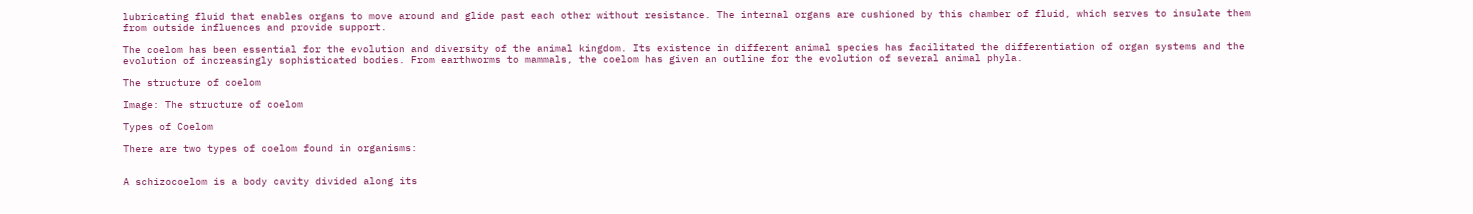lubricating fluid that enables organs to move around and glide past each other without resistance. The internal organs are cushioned by this chamber of fluid, which serves to insulate them from outside influences and provide support.

The coelom has been essential for the evolution and diversity of the animal kingdom. Its existence in different animal species has facilitated the differentiation of organ systems and the evolution of increasingly sophisticated bodies. From earthworms to mammals, the coelom has given an outline for the evolution of several animal phyla.

The structure of coelom

Image: The structure of coelom

Types of Coelom

There are two types of coelom found in organisms:


A schizocoelom is a body cavity divided along its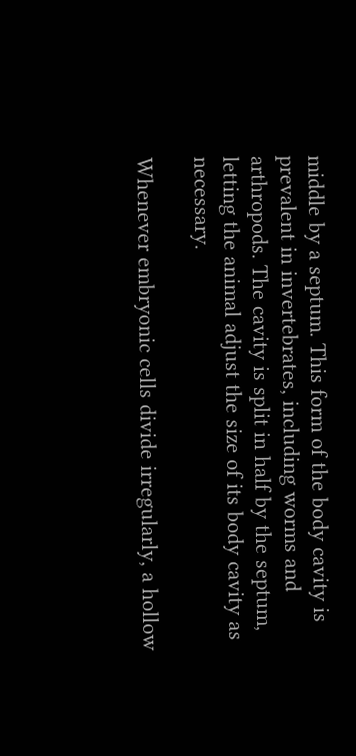middle by a septum. This form of the body cavity is prevalent in invertebrates, including worms and arthropods. The cavity is split in half by the septum, letting the animal adjust the size of its body cavity as necessary.

Whenever embryonic cells divide irregularly, a hollow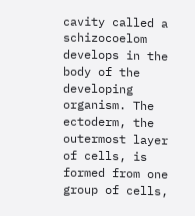cavity called a schizocoelom develops in the body of the developing organism. The ectoderm, the outermost layer of cells, is formed from one group of cells,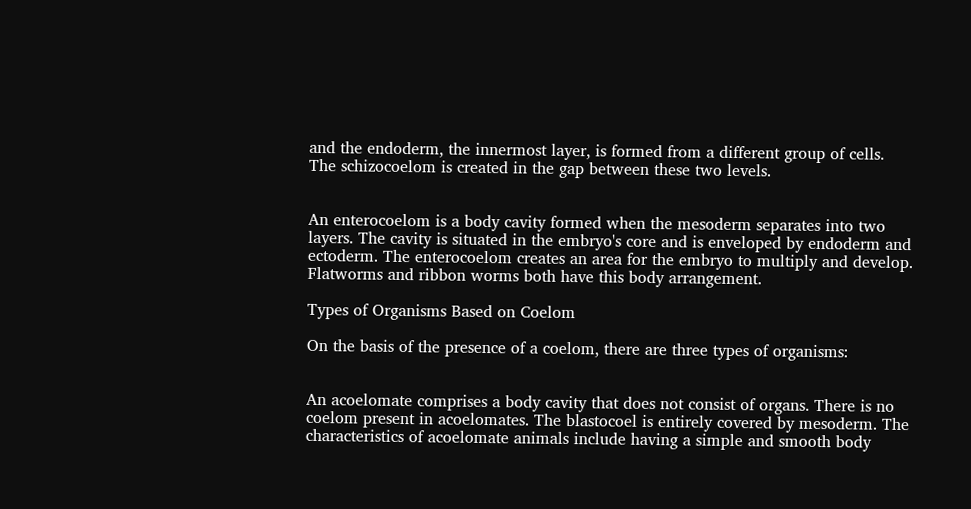and the endoderm, the innermost layer, is formed from a different group of cells. The schizocoelom is created in the gap between these two levels.


An enterocoelom is a body cavity formed when the mesoderm separates into two layers. The cavity is situated in the embryo's core and is enveloped by endoderm and ectoderm. The enterocoelom creates an area for the embryo to multiply and develop. Flatworms and ribbon worms both have this body arrangement.

Types of Organisms Based on Coelom

On the basis of the presence of a coelom, there are three types of organisms:


An acoelomate comprises a body cavity that does not consist of organs. There is no coelom present in acoelomates. The blastocoel is entirely covered by mesoderm. The characteristics of acoelomate animals include having a simple and smooth body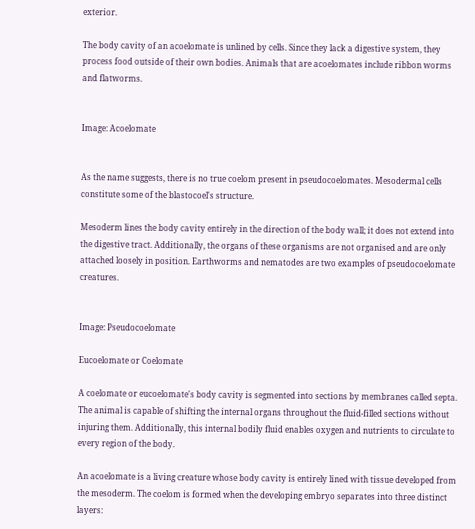exterior.

The body cavity of an acoelomate is unlined by cells. Since they lack a digestive system, they process food outside of their own bodies. Animals that are acoelomates include ribbon worms and flatworms.


Image: Acoelomate


As the name suggests, there is no true coelom present in pseudocoelomates. Mesodermal cells constitute some of the blastocoel's structure.

Mesoderm lines the body cavity entirely in the direction of the body wall; it does not extend into the digestive tract. Additionally, the organs of these organisms are not organised and are only attached loosely in position. Earthworms and nematodes are two examples of pseudocoelomate creatures.


Image: Pseudocoelomate

Eucoelomate or Coelomate

A coelomate or eucoelomate's body cavity is segmented into sections by membranes called septa. The animal is capable of shifting the internal organs throughout the fluid-filled sections without injuring them. Additionally, this internal bodily fluid enables oxygen and nutrients to circulate to every region of the body.

An acoelomate is a living creature whose body cavity is entirely lined with tissue developed from the mesoderm. The coelom is formed when the developing embryo separates into three distinct layers: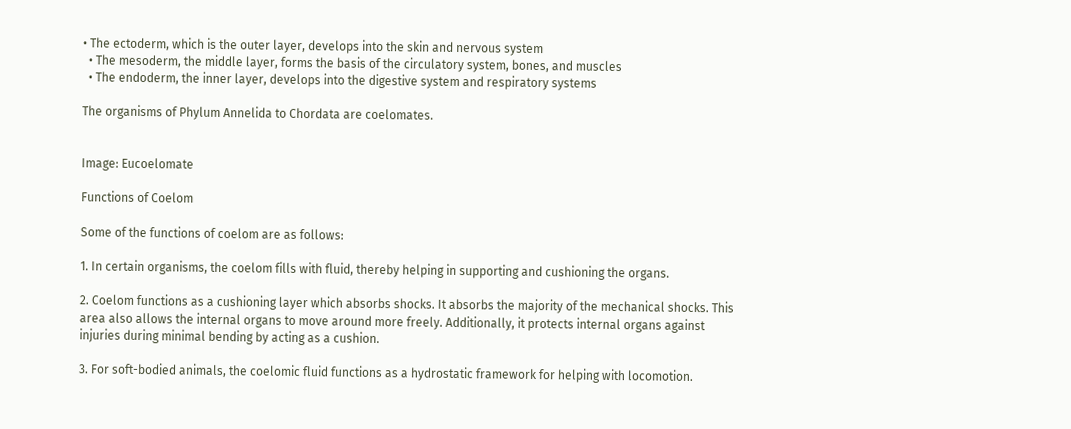• The ectoderm, which is the outer layer, develops into the skin and nervous system
  • The mesoderm, the middle layer, forms the basis of the circulatory system, bones, and muscles
  • The endoderm, the inner layer, develops into the digestive system and respiratory systems

The organisms of Phylum Annelida to Chordata are coelomates.


Image: Eucoelomate

Functions of Coelom

Some of the functions of coelom are as follows:

1. In certain organisms, the coelom fills with fluid, thereby helping in supporting and cushioning the organs.

2. Coelom functions as a cushioning layer which absorbs shocks. It absorbs the majority of the mechanical shocks. This area also allows the internal organs to move around more freely. Additionally, it protects internal organs against injuries during minimal bending by acting as a cushion.

3. For soft-bodied animals, the coelomic fluid functions as a hydrostatic framework for helping with locomotion.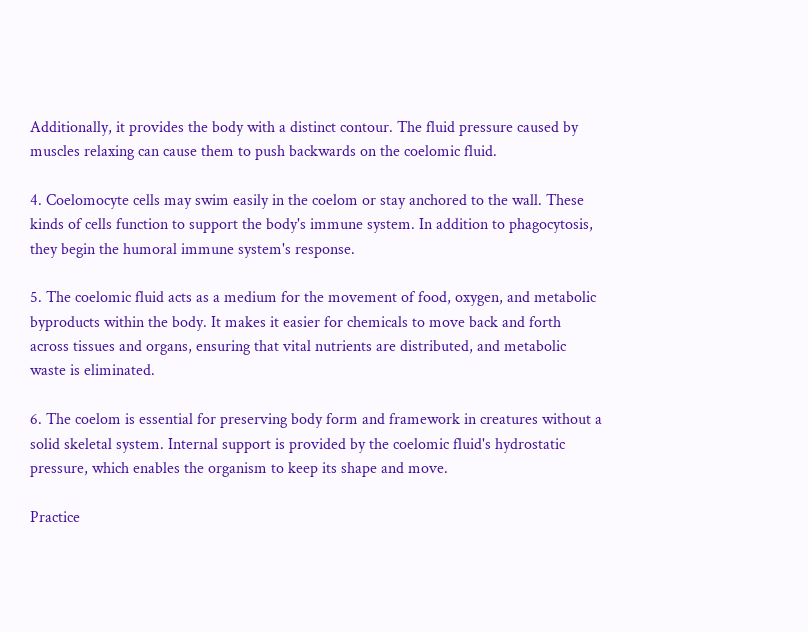Additionally, it provides the body with a distinct contour. The fluid pressure caused by muscles relaxing can cause them to push backwards on the coelomic fluid.

4. Coelomocyte cells may swim easily in the coelom or stay anchored to the wall. These kinds of cells function to support the body's immune system. In addition to phagocytosis, they begin the humoral immune system's response.

5. The coelomic fluid acts as a medium for the movement of food, oxygen, and metabolic byproducts within the body. It makes it easier for chemicals to move back and forth across tissues and organs, ensuring that vital nutrients are distributed, and metabolic waste is eliminated.

6. The coelom is essential for preserving body form and framework in creatures without a solid skeletal system. Internal support is provided by the coelomic fluid's hydrostatic pressure, which enables the organism to keep its shape and move.

Practice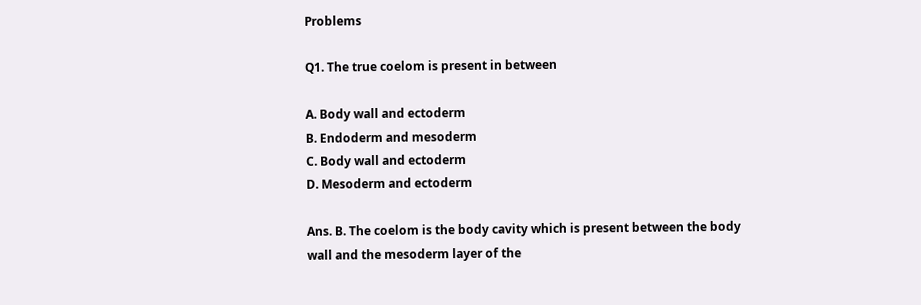Problems

Q1. The true coelom is present in between

A. Body wall and ectoderm
B. Endoderm and mesoderm
C. Body wall and ectoderm
D. Mesoderm and ectoderm

Ans. B. The coelom is the body cavity which is present between the body wall and the mesoderm layer of the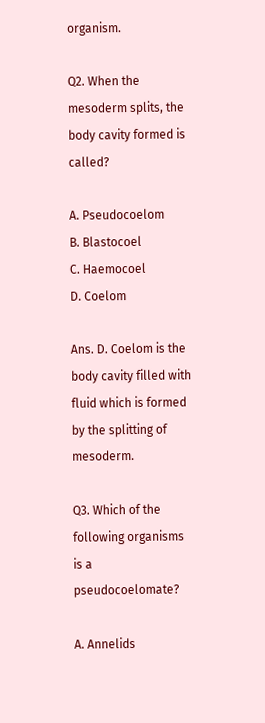organism.

Q2. When the mesoderm splits, the body cavity formed is called?

A. Pseudocoelom
B. Blastocoel
C. Haemocoel
D. Coelom

Ans. D. Coelom is the body cavity filled with fluid which is formed by the splitting of mesoderm.

Q3. Which of the following organisms is a pseudocoelomate?

A. Annelids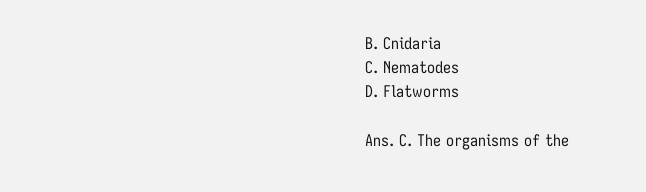B. Cnidaria
C. Nematodes
D. Flatworms

Ans. C. The organisms of the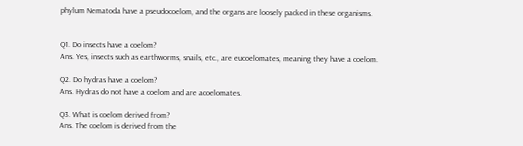phylum Nematoda have a pseudocoelom, and the organs are loosely packed in these organisms.


Q1. Do insects have a coelom?
Ans. Yes, insects such as earthworms, snails, etc., are eucoelomates, meaning they have a coelom.

Q2. Do hydras have a coelom?
Ans. Hydras do not have a coelom and are acoelomates.

Q3. What is coelom derived from?
Ans. The coelom is derived from the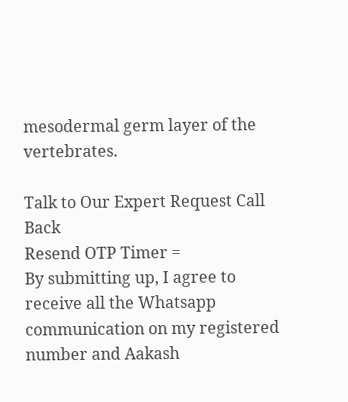mesodermal germ layer of the vertebrates.

Talk to Our Expert Request Call Back
Resend OTP Timer =
By submitting up, I agree to receive all the Whatsapp communication on my registered number and Aakash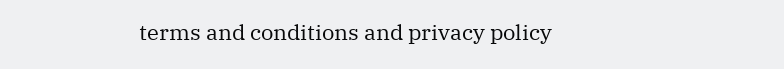terms and conditions and privacy policy